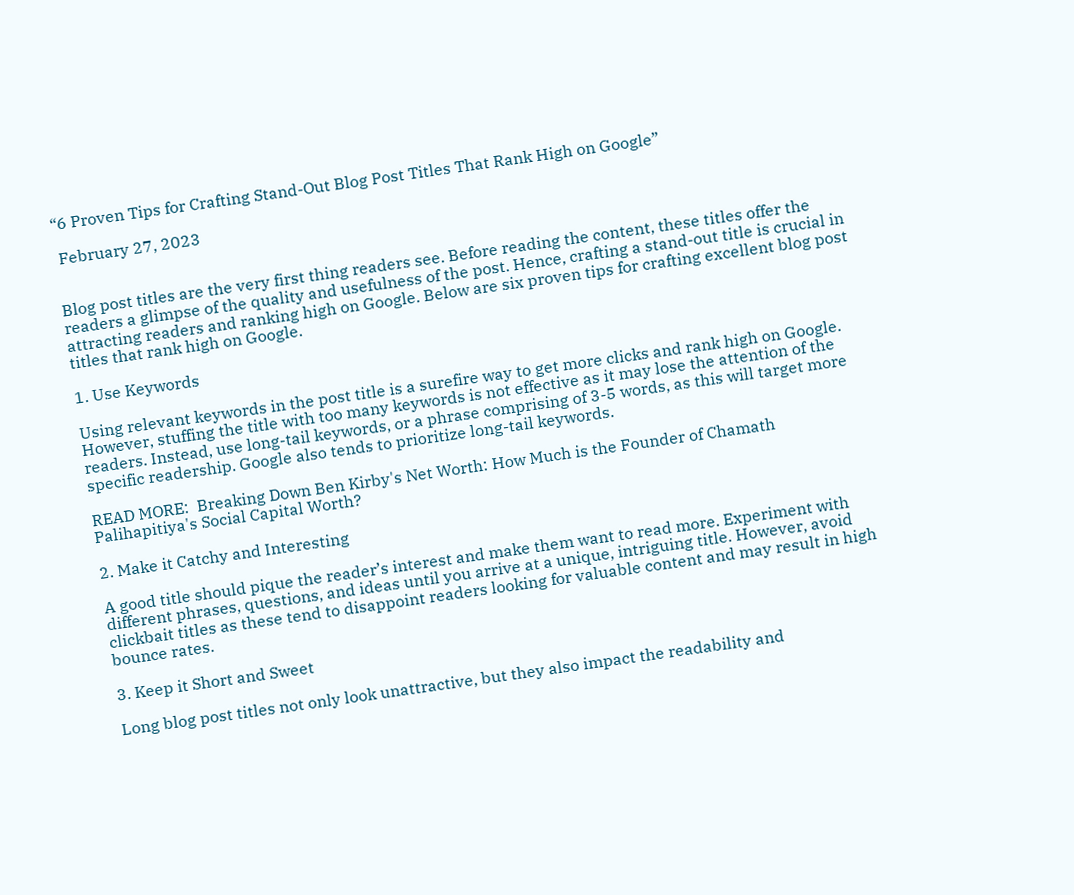“6 Proven Tips for Crafting Stand-Out Blog Post Titles That Rank High on Google”

 February 27, 2023


Blog post titles are the very first thing readers see. Before reading the content, these titles offer the readers a glimpse of the quality and usefulness of the post. Hence, crafting a stand-out title is crucial in attracting readers and ranking high on Google. Below are six proven tips for crafting excellent blog post titles that rank high on Google.

1. Use Keywords

Using relevant keywords in the post title is a surefire way to get more clicks and rank high on Google. However, stuffing the title with too many keywords is not effective as it may lose the attention of the readers. Instead, use long-tail keywords, or a phrase comprising of 3-5 words, as this will target more specific readership. Google also tends to prioritize long-tail keywords.

READ MORE:  Breaking Down Ben Kirby's Net Worth: How Much is the Founder of Chamath Palihapitiya's Social Capital Worth?

2. Make it Catchy and Interesting

A good title should pique the reader’s interest and make them want to read more. Experiment with different phrases, questions, and ideas until you arrive at a unique, intriguing title. However, avoid clickbait titles as these tend to disappoint readers looking for valuable content and may result in high bounce rates.

3. Keep it Short and Sweet

Long blog post titles not only look unattractive, but they also impact the readability and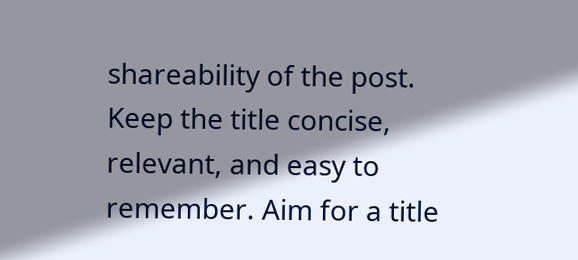shareability of the post. Keep the title concise, relevant, and easy to remember. Aim for a title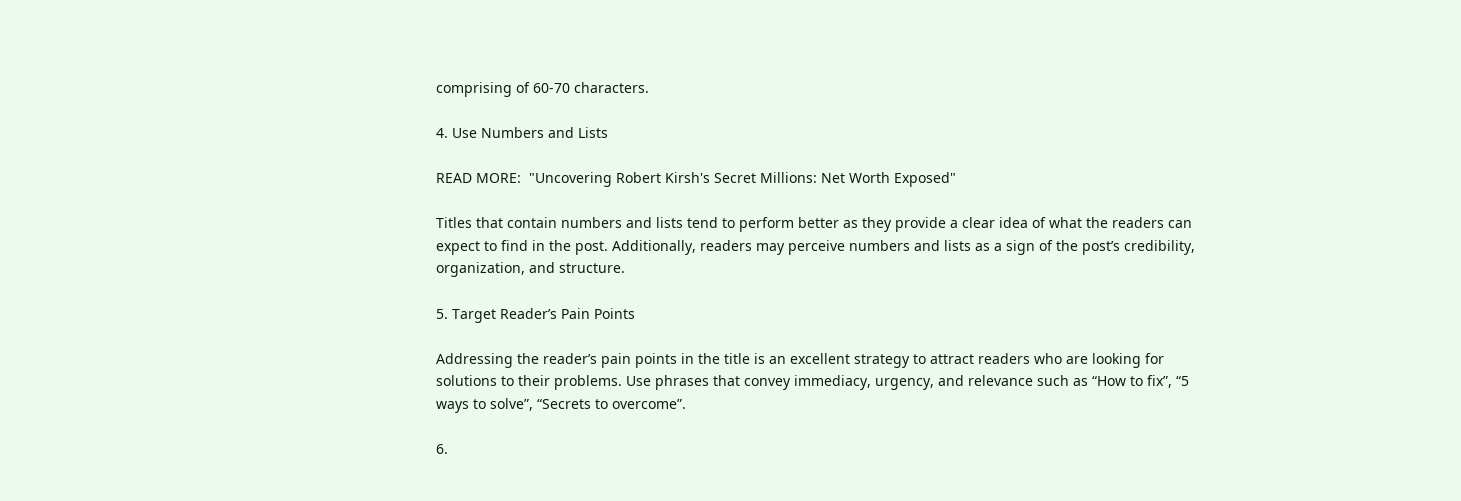comprising of 60-70 characters.

4. Use Numbers and Lists

READ MORE:  "Uncovering Robert Kirsh's Secret Millions: Net Worth Exposed"

Titles that contain numbers and lists tend to perform better as they provide a clear idea of what the readers can expect to find in the post. Additionally, readers may perceive numbers and lists as a sign of the post’s credibility, organization, and structure.

5. Target Reader’s Pain Points

Addressing the reader’s pain points in the title is an excellent strategy to attract readers who are looking for solutions to their problems. Use phrases that convey immediacy, urgency, and relevance such as “How to fix”, “5 ways to solve”, “Secrets to overcome”.

6.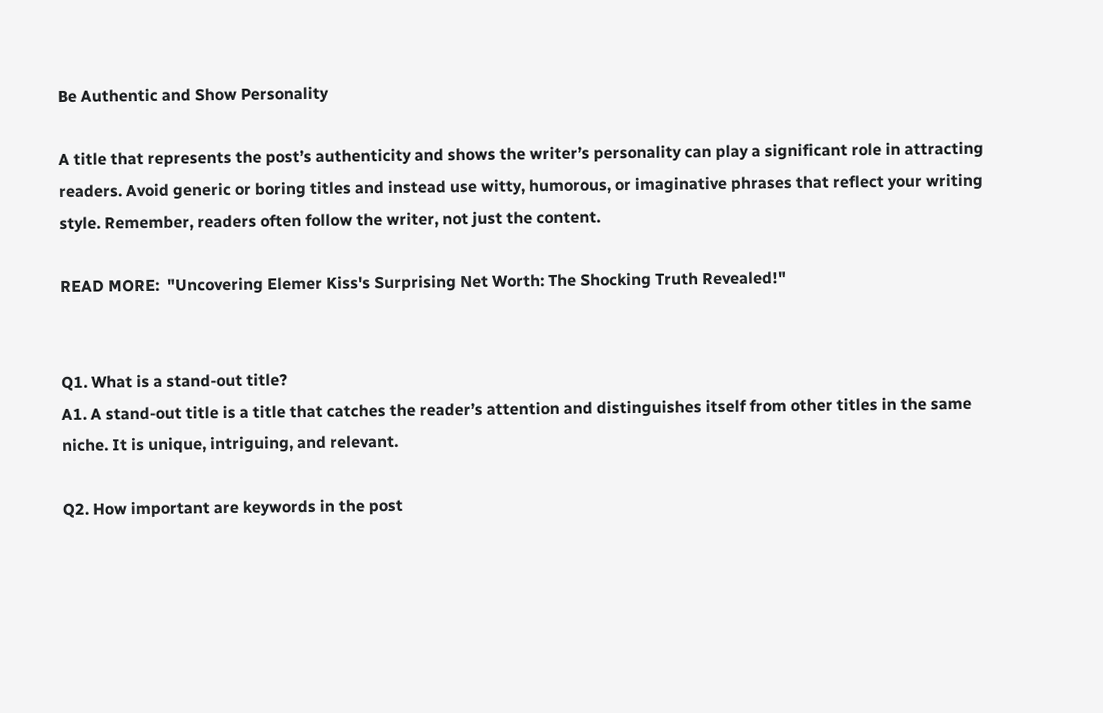Be Authentic and Show Personality

A title that represents the post’s authenticity and shows the writer’s personality can play a significant role in attracting readers. Avoid generic or boring titles and instead use witty, humorous, or imaginative phrases that reflect your writing style. Remember, readers often follow the writer, not just the content.

READ MORE:  "Uncovering Elemer Kiss's Surprising Net Worth: The Shocking Truth Revealed!"


Q1. What is a stand-out title?
A1. A stand-out title is a title that catches the reader’s attention and distinguishes itself from other titles in the same niche. It is unique, intriguing, and relevant.

Q2. How important are keywords in the post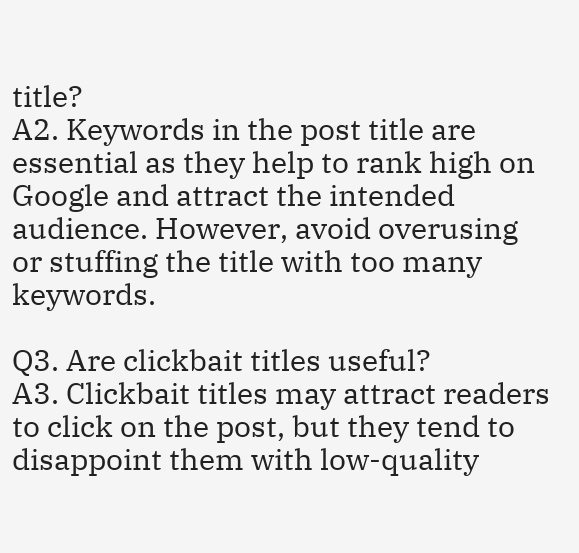title?
A2. Keywords in the post title are essential as they help to rank high on Google and attract the intended audience. However, avoid overusing or stuffing the title with too many keywords.

Q3. Are clickbait titles useful?
A3. Clickbait titles may attract readers to click on the post, but they tend to disappoint them with low-quality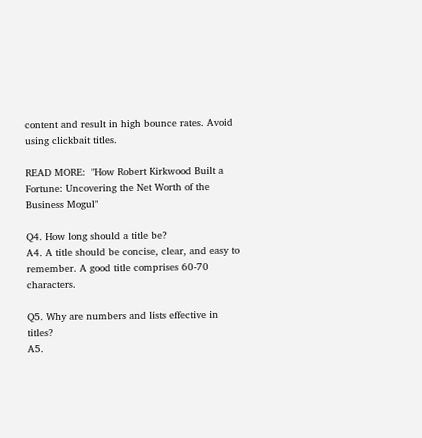content and result in high bounce rates. Avoid using clickbait titles.

READ MORE:  "How Robert Kirkwood Built a Fortune: Uncovering the Net Worth of the Business Mogul"

Q4. How long should a title be?
A4. A title should be concise, clear, and easy to remember. A good title comprises 60-70 characters.

Q5. Why are numbers and lists effective in titles?
A5.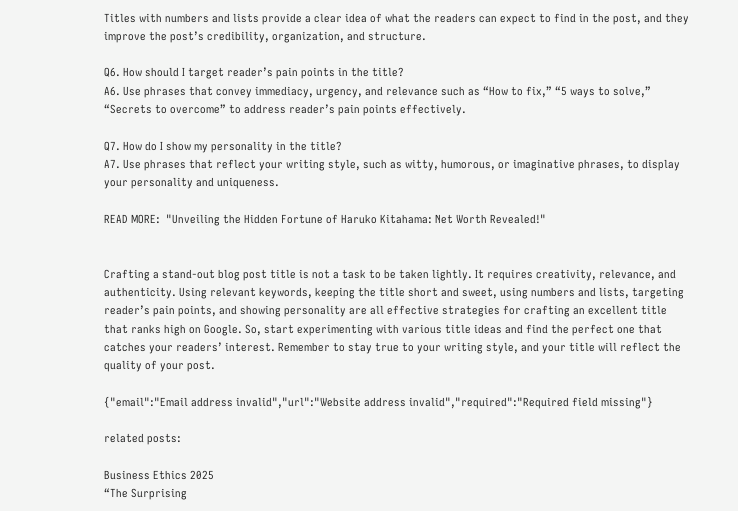Titles with numbers and lists provide a clear idea of what the readers can expect to find in the post, and they improve the post’s credibility, organization, and structure.

Q6. How should I target reader’s pain points in the title?
A6. Use phrases that convey immediacy, urgency, and relevance such as “How to fix,” “5 ways to solve,” “Secrets to overcome” to address reader’s pain points effectively.

Q7. How do I show my personality in the title?
A7. Use phrases that reflect your writing style, such as witty, humorous, or imaginative phrases, to display your personality and uniqueness.

READ MORE:  "Unveiling the Hidden Fortune of Haruko Kitahama: Net Worth Revealed!"


Crafting a stand-out blog post title is not a task to be taken lightly. It requires creativity, relevance, and authenticity. Using relevant keywords, keeping the title short and sweet, using numbers and lists, targeting reader’s pain points, and showing personality are all effective strategies for crafting an excellent title that ranks high on Google. So, start experimenting with various title ideas and find the perfect one that catches your readers’ interest. Remember to stay true to your writing style, and your title will reflect the quality of your post.

{"email":"Email address invalid","url":"Website address invalid","required":"Required field missing"}

related posts:

Business Ethics 2025
“The Surprising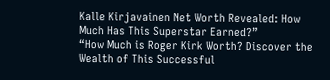Kalle Kirjavainen Net Worth Revealed: How Much Has This Superstar Earned?”
“How Much is Roger Kirk Worth? Discover the Wealth of This Successful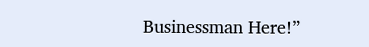Businessman Here!”